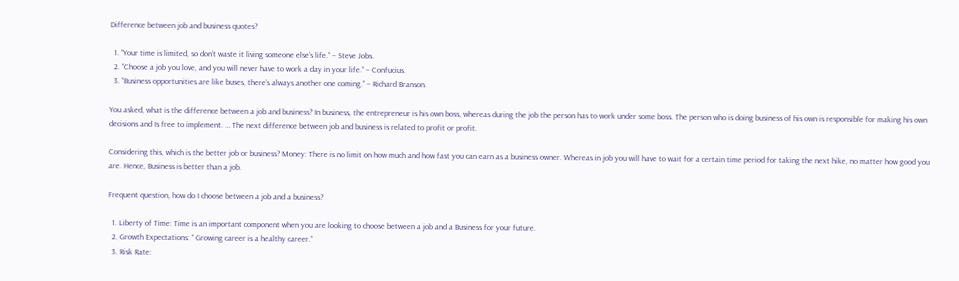Difference between job and business quotes?

  1. “Your time is limited, so don’t waste it living someone else’s life.” – Steve Jobs.
  2. “Choose a job you love, and you will never have to work a day in your life.” – Confucius.
  3. “Business opportunities are like buses, there’s always another one coming.” – Richard Branson.

You asked, what is the difference between a job and business? In business, the entrepreneur is his own boss, whereas during the job the person has to work under some boss. The person who is doing business of his own is responsible for making his own decisions and Is free to implement. … The next difference between job and business is related to profit or profit.

Considering this, which is the better job or business? Money: There is no limit on how much and how fast you can earn as a business owner. Whereas in job you will have to wait for a certain time period for taking the next hike, no matter how good you are. Hence, Business is better than a job.

Frequent question, how do I choose between a job and a business?

  1. Liberty of Time: Time is an important component when you are looking to choose between a job and a Business for your future.
  2. Growth Expectations: “ Growing career is a healthy career.”
  3. Risk Rate: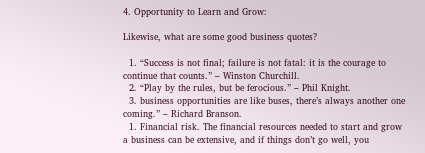4. Opportunity to Learn and Grow:

Likewise, what are some good business quotes?

  1. “Success is not final; failure is not fatal: it is the courage to continue that counts.” – Winston Churchill.
  2. “Play by the rules, but be ferocious.” – Phil Knight.
  3. business opportunities are like buses, there’s always another one coming.” – Richard Branson.
  1. Financial risk. The financial resources needed to start and grow a business can be extensive, and if things don’t go well, you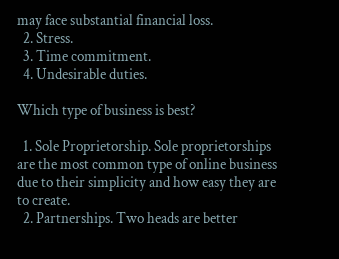may face substantial financial loss.
  2. Stress.
  3. Time commitment.
  4. Undesirable duties.

Which type of business is best?

  1. Sole Proprietorship. Sole proprietorships are the most common type of online business due to their simplicity and how easy they are to create.
  2. Partnerships. Two heads are better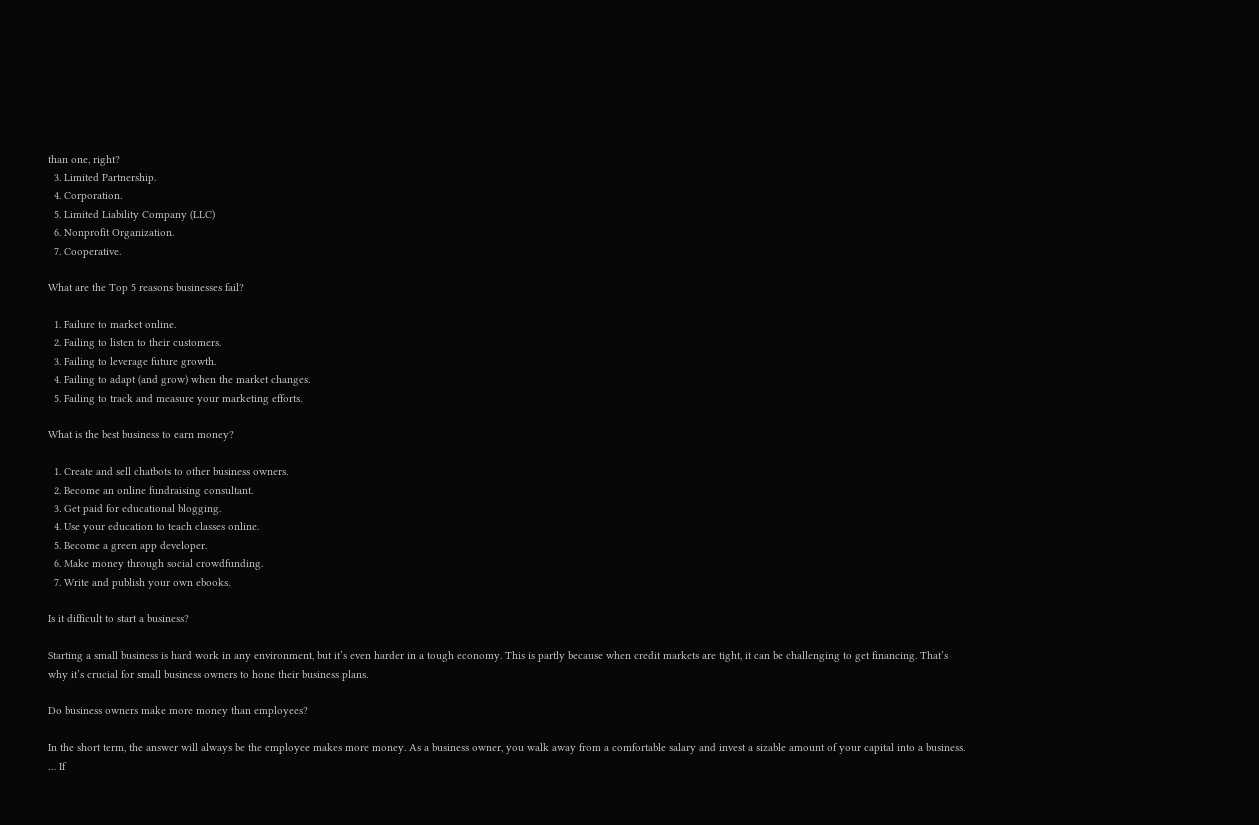than one, right?
  3. Limited Partnership.
  4. Corporation.
  5. Limited Liability Company (LLC)
  6. Nonprofit Organization.
  7. Cooperative.

What are the Top 5 reasons businesses fail?

  1. Failure to market online.
  2. Failing to listen to their customers.
  3. Failing to leverage future growth.
  4. Failing to adapt (and grow) when the market changes.
  5. Failing to track and measure your marketing efforts.

What is the best business to earn money?

  1. Create and sell chatbots to other business owners.
  2. Become an online fundraising consultant.
  3. Get paid for educational blogging.
  4. Use your education to teach classes online.
  5. Become a green app developer.
  6. Make money through social crowdfunding.
  7. Write and publish your own ebooks.

Is it difficult to start a business?

Starting a small business is hard work in any environment, but it’s even harder in a tough economy. This is partly because when credit markets are tight, it can be challenging to get financing. That’s why it’s crucial for small business owners to hone their business plans.

Do business owners make more money than employees?

In the short term, the answer will always be the employee makes more money. As a business owner, you walk away from a comfortable salary and invest a sizable amount of your capital into a business. … If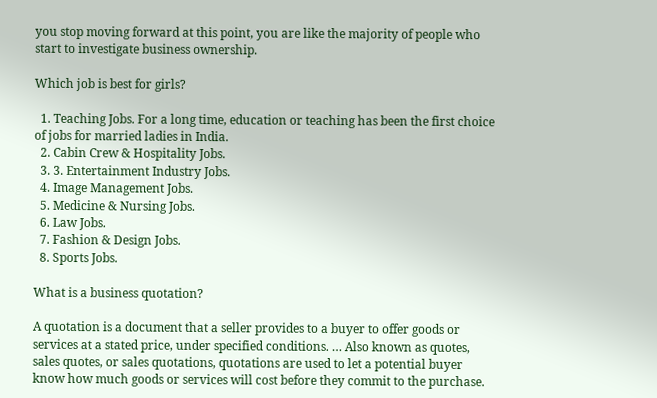you stop moving forward at this point, you are like the majority of people who start to investigate business ownership.

Which job is best for girls?

  1. Teaching Jobs. For a long time, education or teaching has been the first choice of jobs for married ladies in India.
  2. Cabin Crew & Hospitality Jobs.
  3. 3. Entertainment Industry Jobs.
  4. Image Management Jobs.
  5. Medicine & Nursing Jobs.
  6. Law Jobs.
  7. Fashion & Design Jobs.
  8. Sports Jobs.

What is a business quotation?

A quotation is a document that a seller provides to a buyer to offer goods or services at a stated price, under specified conditions. … Also known as quotes, sales quotes, or sales quotations, quotations are used to let a potential buyer know how much goods or services will cost before they commit to the purchase.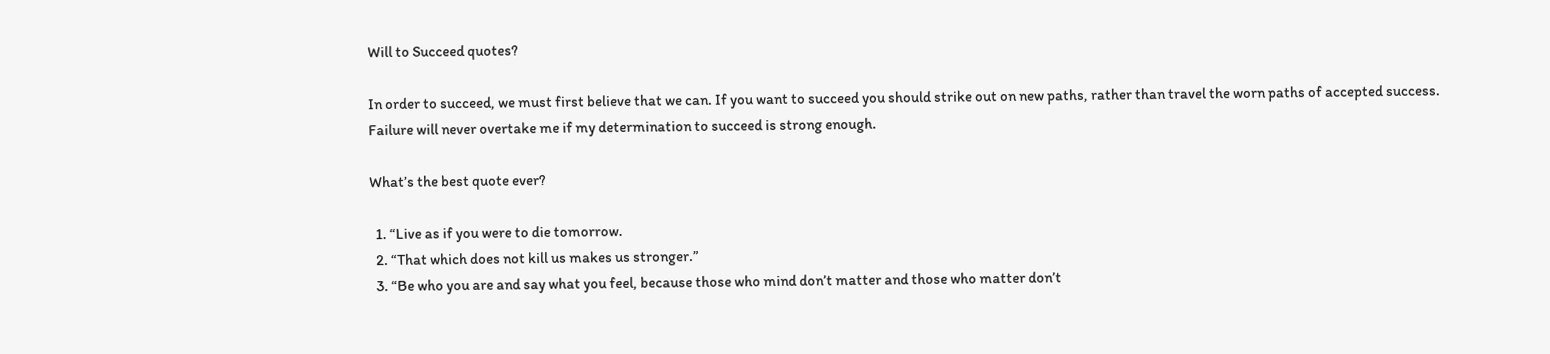Will to Succeed quotes?

In order to succeed, we must first believe that we can. If you want to succeed you should strike out on new paths, rather than travel the worn paths of accepted success. Failure will never overtake me if my determination to succeed is strong enough.

What’s the best quote ever?

  1. “Live as if you were to die tomorrow.
  2. “That which does not kill us makes us stronger.”
  3. “Be who you are and say what you feel, because those who mind don’t matter and those who matter don’t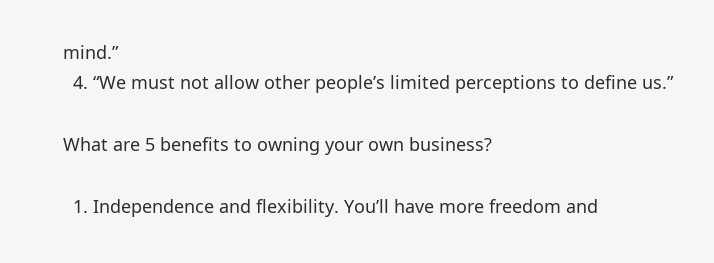mind.”
  4. “We must not allow other people’s limited perceptions to define us.”

What are 5 benefits to owning your own business?

  1. Independence and flexibility. You’ll have more freedom and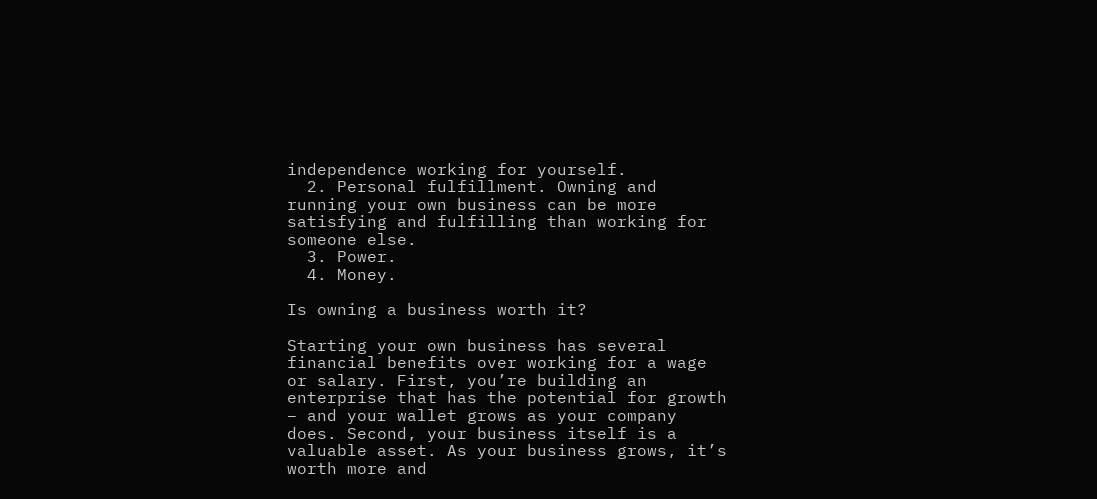independence working for yourself.
  2. Personal fulfillment. Owning and running your own business can be more satisfying and fulfilling than working for someone else.
  3. Power.
  4. Money.

Is owning a business worth it?

Starting your own business has several financial benefits over working for a wage or salary. First, you’re building an enterprise that has the potential for growth – and your wallet grows as your company does. Second, your business itself is a valuable asset. As your business grows, it’s worth more and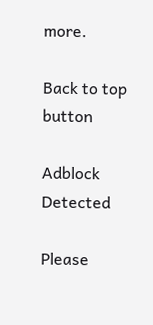more.

Back to top button

Adblock Detected

Please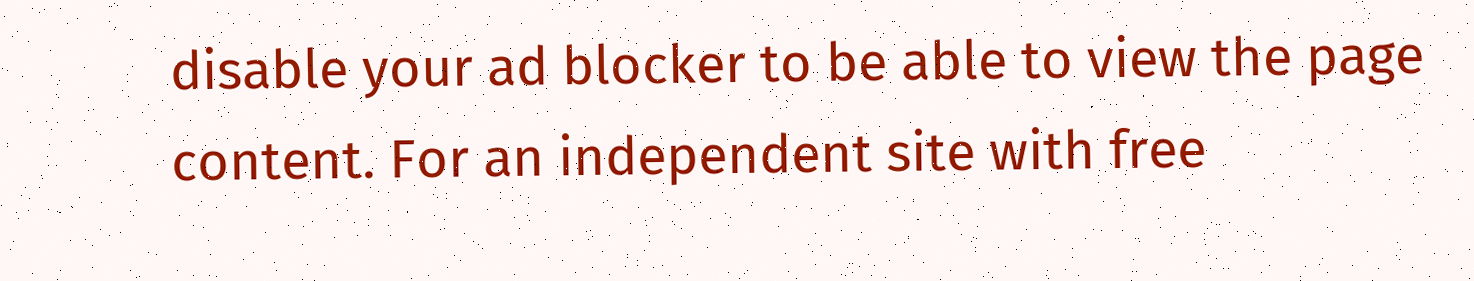disable your ad blocker to be able to view the page content. For an independent site with free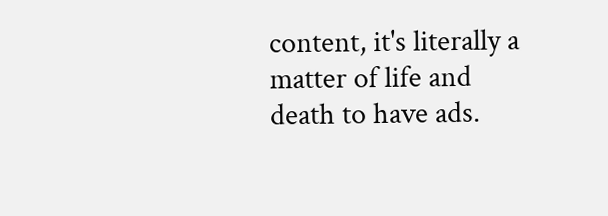content, it's literally a matter of life and death to have ads.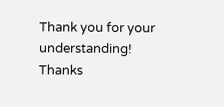Thank you for your understanding! Thanks